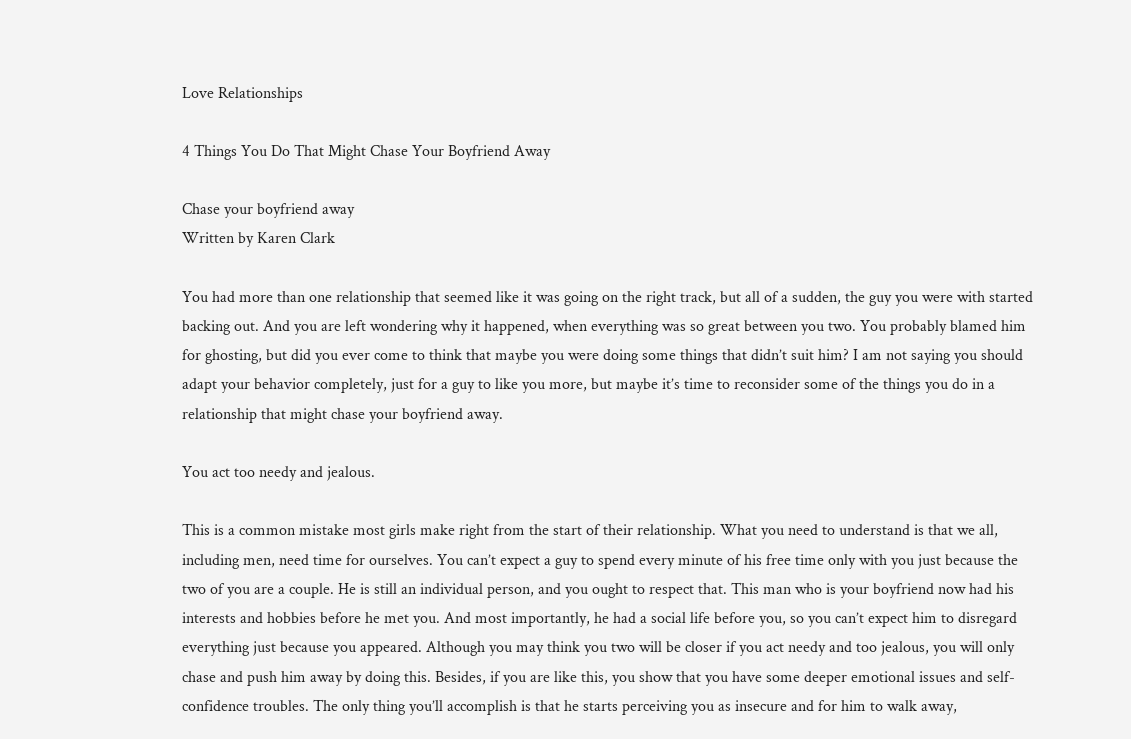Love Relationships

4 Things You Do That Might Chase Your Boyfriend Away

Chase your boyfriend away
Written by Karen Clark

You had more than one relationship that seemed like it was going on the right track, but all of a sudden, the guy you were with started backing out. And you are left wondering why it happened, when everything was so great between you two. You probably blamed him for ghosting, but did you ever come to think that maybe you were doing some things that didn’t suit him? I am not saying you should adapt your behavior completely, just for a guy to like you more, but maybe it’s time to reconsider some of the things you do in a relationship that might chase your boyfriend away.

You act too needy and jealous.

This is a common mistake most girls make right from the start of their relationship. What you need to understand is that we all, including men, need time for ourselves. You can’t expect a guy to spend every minute of his free time only with you just because the two of you are a couple. He is still an individual person, and you ought to respect that. This man who is your boyfriend now had his interests and hobbies before he met you. And most importantly, he had a social life before you, so you can’t expect him to disregard everything just because you appeared. Although you may think you two will be closer if you act needy and too jealous, you will only chase and push him away by doing this. Besides, if you are like this, you show that you have some deeper emotional issues and self-confidence troubles. The only thing you’ll accomplish is that he starts perceiving you as insecure and for him to walk away,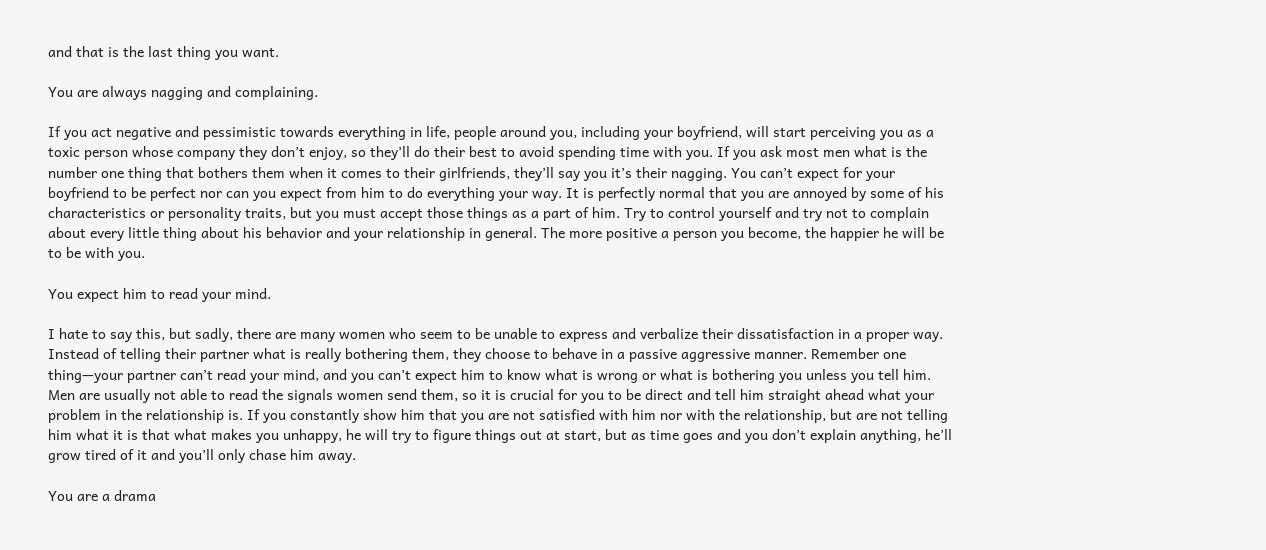and that is the last thing you want.

You are always nagging and complaining.

If you act negative and pessimistic towards everything in life, people around you, including your boyfriend, will start perceiving you as a toxic person whose company they don’t enjoy, so they’ll do their best to avoid spending time with you. If you ask most men what is the number one thing that bothers them when it comes to their girlfriends, they’ll say you it’s their nagging. You can’t expect for your boyfriend to be perfect nor can you expect from him to do everything your way. It is perfectly normal that you are annoyed by some of his characteristics or personality traits, but you must accept those things as a part of him. Try to control yourself and try not to complain about every little thing about his behavior and your relationship in general. The more positive a person you become, the happier he will be to be with you.

You expect him to read your mind.

I hate to say this, but sadly, there are many women who seem to be unable to express and verbalize their dissatisfaction in a proper way. Instead of telling their partner what is really bothering them, they choose to behave in a passive aggressive manner. Remember one thing—your partner can’t read your mind, and you can’t expect him to know what is wrong or what is bothering you unless you tell him. Men are usually not able to read the signals women send them, so it is crucial for you to be direct and tell him straight ahead what your problem in the relationship is. If you constantly show him that you are not satisfied with him nor with the relationship, but are not telling him what it is that what makes you unhappy, he will try to figure things out at start, but as time goes and you don’t explain anything, he’ll grow tired of it and you’ll only chase him away.

You are a drama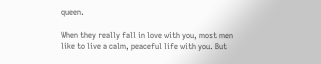queen.

When they really fall in love with you, most men like to live a calm, peaceful life with you. But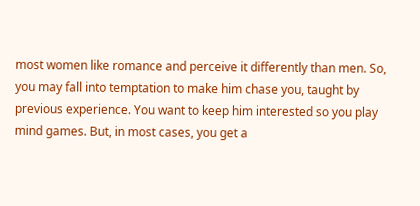most women like romance and perceive it differently than men. So, you may fall into temptation to make him chase you, taught by previous experience. You want to keep him interested so you play mind games. But, in most cases, you get a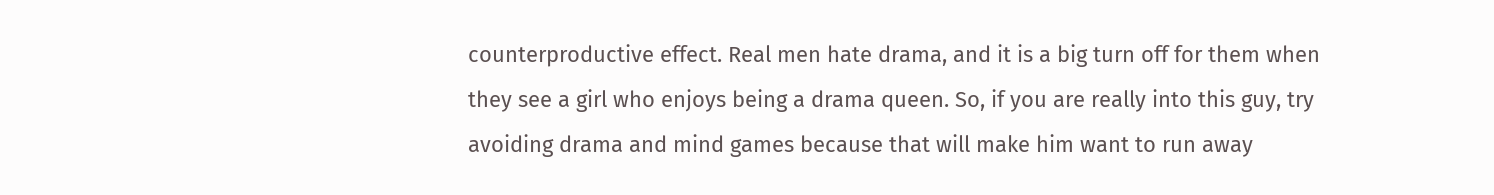counterproductive effect. Real men hate drama, and it is a big turn off for them when they see a girl who enjoys being a drama queen. So, if you are really into this guy, try avoiding drama and mind games because that will make him want to run away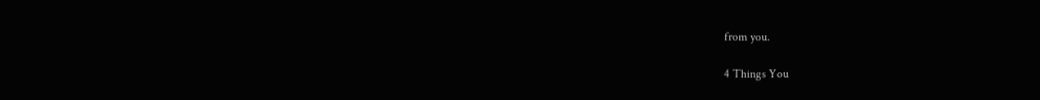from you.

4 Things You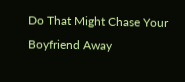Do That Might Chase Your Boyfriend Away